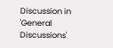Discussion in 'General Discussions'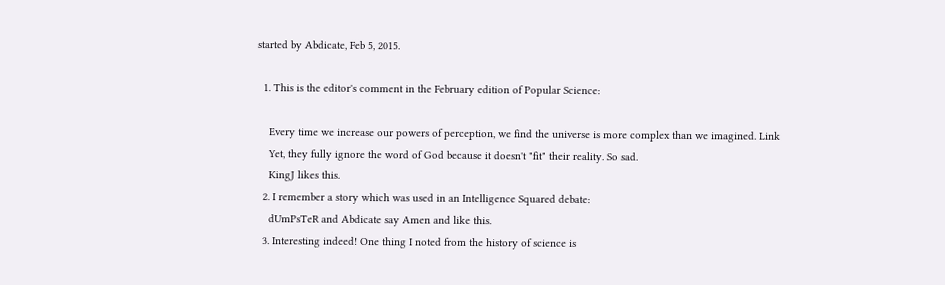started by Abdicate, Feb 5, 2015.

  1. This is the editor's comment in the February edition of Popular Science:

    Every time we increase our powers of perception, we find the universe is more complex than we imagined. Link
    Yet, they fully ignore the word of God because it doesn't "fit" their reality. So sad.
    KingJ likes this.
  2. I remember a story which was used in an Intelligence Squared debate:
    dUmPsTeR and Abdicate say Amen and like this.
  3. Interesting indeed! One thing I noted from the history of science is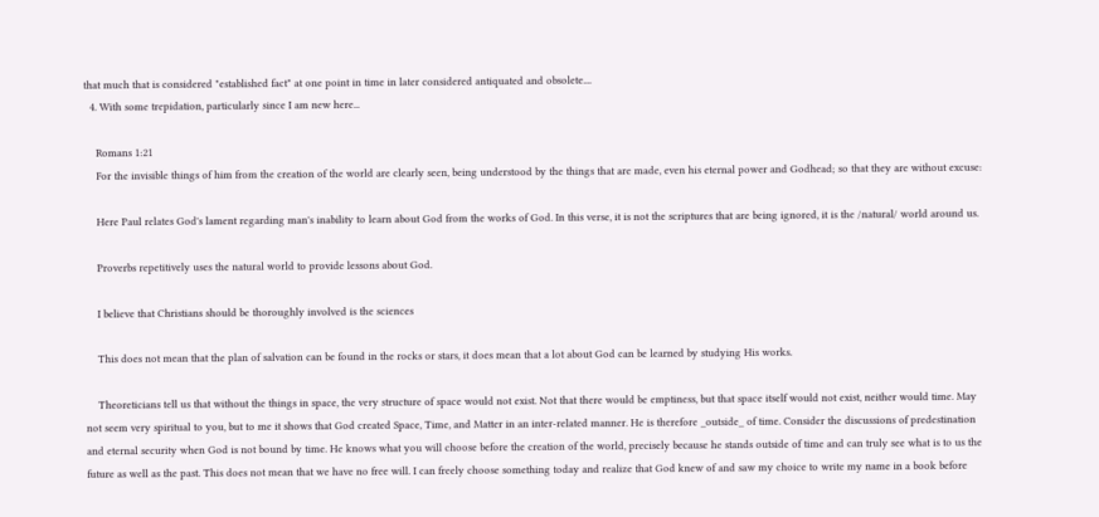that much that is considered "established fact" at one point in time in later considered antiquated and obsolete....
  4. With some trepidation, particularly since I am new here...

    Romans 1:21
    For the invisible things of him from the creation of the world are clearly seen, being understood by the things that are made, even his eternal power and Godhead; so that they are without excuse:

    Here Paul relates God's lament regarding man's inability to learn about God from the works of God. In this verse, it is not the scriptures that are being ignored, it is the /natural/ world around us.

    Proverbs repetitively uses the natural world to provide lessons about God.

    I believe that Christians should be thoroughly involved is the sciences

    This does not mean that the plan of salvation can be found in the rocks or stars, it does mean that a lot about God can be learned by studying His works.

    Theoreticians tell us that without the things in space, the very structure of space would not exist. Not that there would be emptiness, but that space itself would not exist, neither would time. May not seem very spiritual to you, but to me it shows that God created Space, Time, and Matter in an inter-related manner. He is therefore _outside_ of time. Consider the discussions of predestination and eternal security when God is not bound by time. He knows what you will choose before the creation of the world, precisely because he stands outside of time and can truly see what is to us the future as well as the past. This does not mean that we have no free will. I can freely choose something today and realize that God knew of and saw my choice to write my name in a book before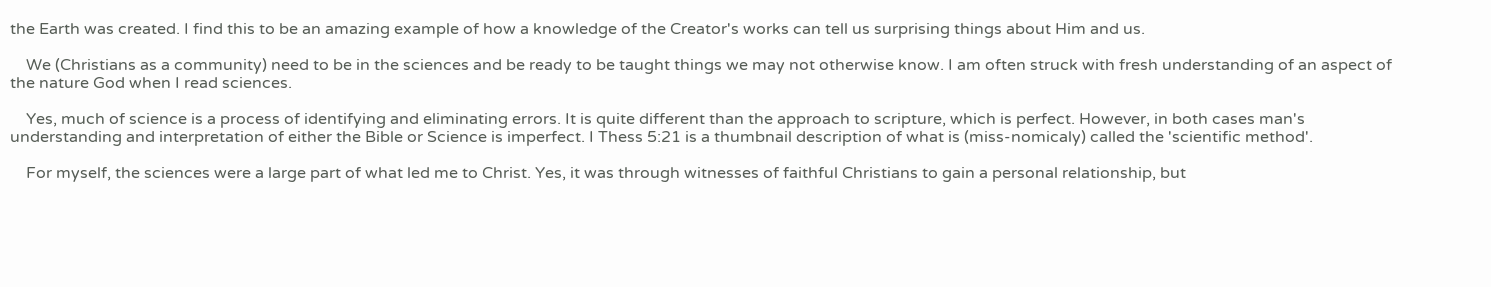the Earth was created. I find this to be an amazing example of how a knowledge of the Creator's works can tell us surprising things about Him and us.

    We (Christians as a community) need to be in the sciences and be ready to be taught things we may not otherwise know. I am often struck with fresh understanding of an aspect of the nature God when I read sciences.

    Yes, much of science is a process of identifying and eliminating errors. It is quite different than the approach to scripture, which is perfect. However, in both cases man's understanding and interpretation of either the Bible or Science is imperfect. I Thess 5:21 is a thumbnail description of what is (miss-nomicaly) called the 'scientific method'.

    For myself, the sciences were a large part of what led me to Christ. Yes, it was through witnesses of faithful Christians to gain a personal relationship, but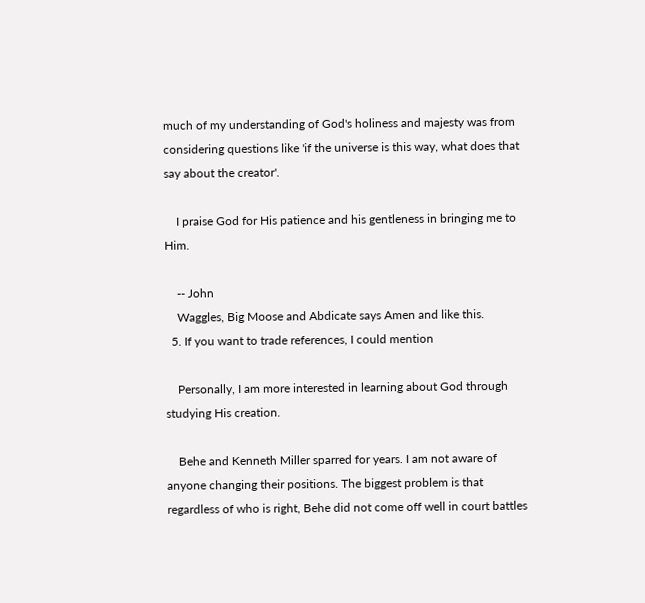much of my understanding of God's holiness and majesty was from considering questions like 'if the universe is this way, what does that say about the creator'.

    I praise God for His patience and his gentleness in bringing me to Him.

    -- John
    Waggles, Big Moose and Abdicate says Amen and like this.
  5. If you want to trade references, I could mention

    Personally, I am more interested in learning about God through studying His creation.

    Behe and Kenneth Miller sparred for years. I am not aware of anyone changing their positions. The biggest problem is that regardless of who is right, Behe did not come off well in court battles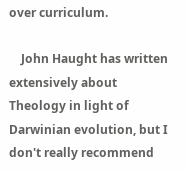over curriculum.

    John Haught has written extensively about Theology in light of Darwinian evolution, but I don't really recommend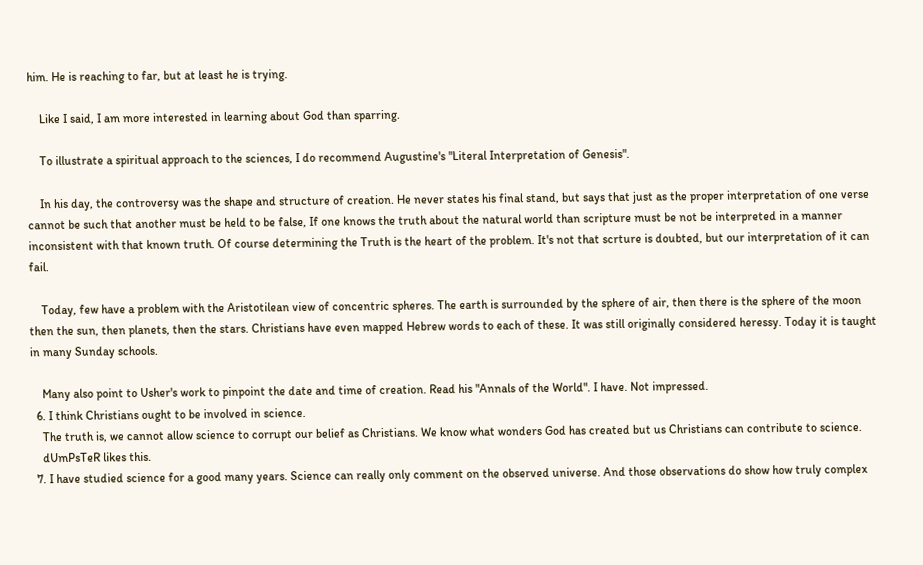him. He is reaching to far, but at least he is trying.

    Like I said, I am more interested in learning about God than sparring.

    To illustrate a spiritual approach to the sciences, I do recommend Augustine's "Literal Interpretation of Genesis".

    In his day, the controversy was the shape and structure of creation. He never states his final stand, but says that just as the proper interpretation of one verse cannot be such that another must be held to be false, If one knows the truth about the natural world than scripture must be not be interpreted in a manner inconsistent with that known truth. Of course determining the Truth is the heart of the problem. It's not that scrture is doubted, but our interpretation of it can fail.

    Today, few have a problem with the Aristotilean view of concentric spheres. The earth is surrounded by the sphere of air, then there is the sphere of the moon then the sun, then planets, then the stars. Christians have even mapped Hebrew words to each of these. It was still originally considered heressy. Today it is taught in many Sunday schools.

    Many also point to Usher's work to pinpoint the date and time of creation. Read his "Annals of the World". I have. Not impressed.
  6. I think Christians ought to be involved in science.
    The truth is, we cannot allow science to corrupt our belief as Christians. We know what wonders God has created but us Christians can contribute to science.
    dUmPsTeR likes this.
  7. I have studied science for a good many years. Science can really only comment on the observed universe. And those observations do show how truly complex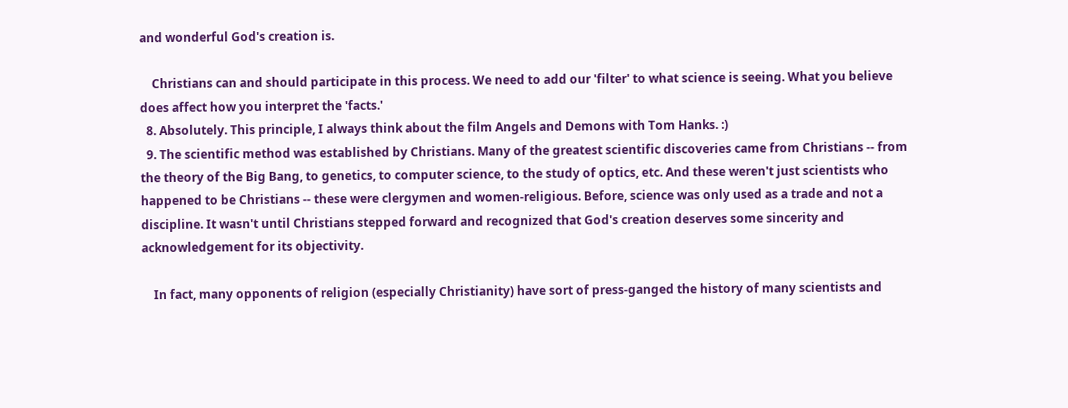and wonderful God's creation is.

    Christians can and should participate in this process. We need to add our 'filter' to what science is seeing. What you believe does affect how you interpret the 'facts.'
  8. Absolutely. This principle, I always think about the film Angels and Demons with Tom Hanks. :)
  9. The scientific method was established by Christians. Many of the greatest scientific discoveries came from Christians -- from the theory of the Big Bang, to genetics, to computer science, to the study of optics, etc. And these weren't just scientists who happened to be Christians -- these were clergymen and women-religious. Before, science was only used as a trade and not a discipline. It wasn't until Christians stepped forward and recognized that God's creation deserves some sincerity and acknowledgement for its objectivity.

    In fact, many opponents of religion (especially Christianity) have sort of press-ganged the history of many scientists and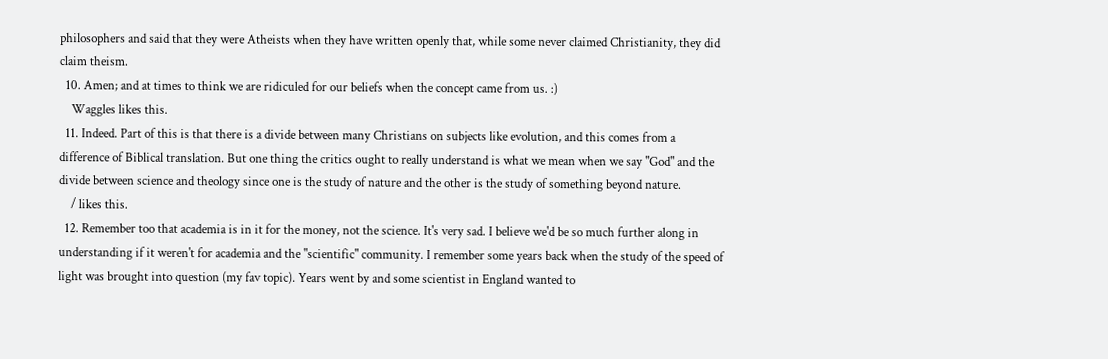philosophers and said that they were Atheists when they have written openly that, while some never claimed Christianity, they did claim theism.
  10. Amen; and at times to think we are ridiculed for our beliefs when the concept came from us. :)
    Waggles likes this.
  11. Indeed. Part of this is that there is a divide between many Christians on subjects like evolution, and this comes from a difference of Biblical translation. But one thing the critics ought to really understand is what we mean when we say "God" and the divide between science and theology since one is the study of nature and the other is the study of something beyond nature.
    / likes this.
  12. Remember too that academia is in it for the money, not the science. It's very sad. I believe we'd be so much further along in understanding if it weren't for academia and the "scientific" community. I remember some years back when the study of the speed of light was brought into question (my fav topic). Years went by and some scientist in England wanted to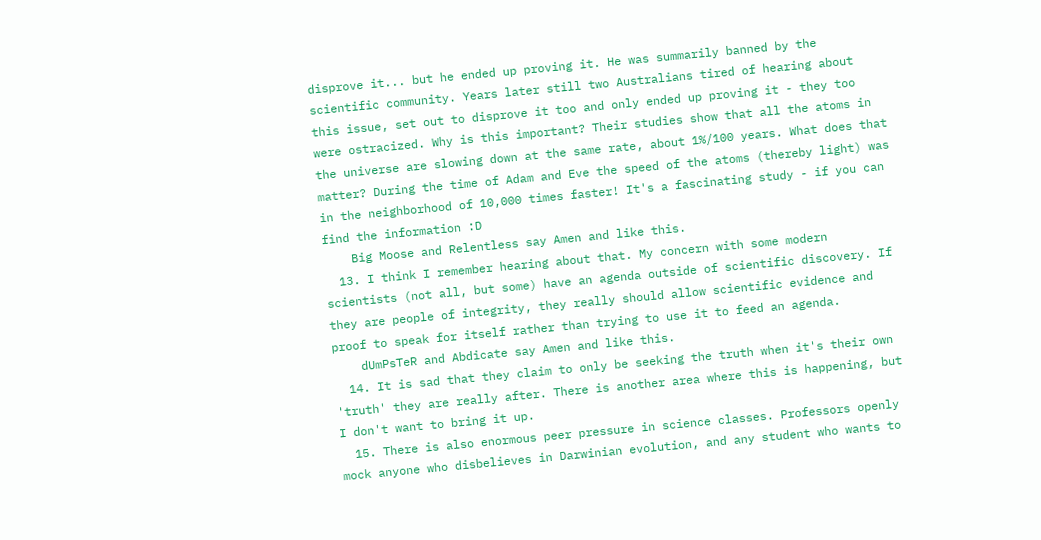disprove it... but he ended up proving it. He was summarily banned by the scientific community. Years later still two Australians tired of hearing about this issue, set out to disprove it too and only ended up proving it - they too were ostracized. Why is this important? Their studies show that all the atoms in the universe are slowing down at the same rate, about 1%/100 years. What does that matter? During the time of Adam and Eve the speed of the atoms (thereby light) was in the neighborhood of 10,000 times faster! It's a fascinating study - if you can find the information :D
    Big Moose and Relentless say Amen and like this.
  13. I think I remember hearing about that. My concern with some modern scientists (not all, but some) have an agenda outside of scientific discovery. If they are people of integrity, they really should allow scientific evidence and proof to speak for itself rather than trying to use it to feed an agenda.
    dUmPsTeR and Abdicate say Amen and like this.
  14. It is sad that they claim to only be seeking the truth when it's their own 'truth' they are really after. There is another area where this is happening, but I don't want to bring it up.
  15. There is also enormous peer pressure in science classes. Professors openly mock anyone who disbelieves in Darwinian evolution, and any student who wants to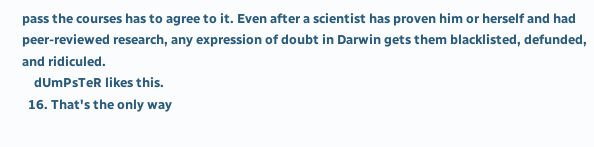pass the courses has to agree to it. Even after a scientist has proven him or herself and had peer-reviewed research, any expression of doubt in Darwin gets them blacklisted, defunded, and ridiculed.
    dUmPsTeR likes this.
  16. That's the only way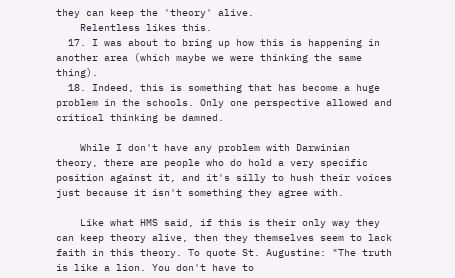they can keep the 'theory' alive.
    Relentless likes this.
  17. I was about to bring up how this is happening in another area (which maybe we were thinking the same thing).
  18. Indeed, this is something that has become a huge problem in the schools. Only one perspective allowed and critical thinking be damned.

    While I don't have any problem with Darwinian theory, there are people who do hold a very specific position against it, and it's silly to hush their voices just because it isn't something they agree with.

    Like what HMS said, if this is their only way they can keep theory alive, then they themselves seem to lack faith in this theory. To quote St. Augustine: "The truth is like a lion. You don't have to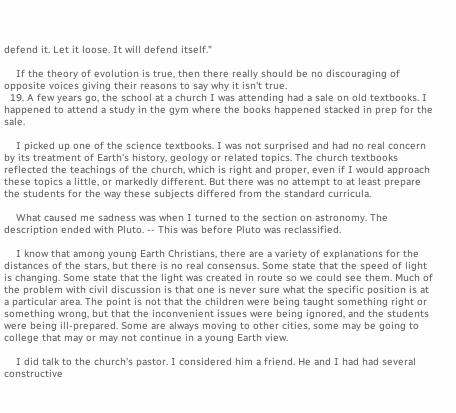defend it. Let it loose. It will defend itself."

    If the theory of evolution is true, then there really should be no discouraging of opposite voices giving their reasons to say why it isn't true.
  19. A few years go, the school at a church I was attending had a sale on old textbooks. I happened to attend a study in the gym where the books happened stacked in prep for the sale.

    I picked up one of the science textbooks. I was not surprised and had no real concern by its treatment of Earth's history, geology or related topics. The church textbooks reflected the teachings of the church, which is right and proper, even if I would approach these topics a little, or markedly different. But there was no attempt to at least prepare the students for the way these subjects differed from the standard curricula.

    What caused me sadness was when I turned to the section on astronomy. The description ended with Pluto. -- This was before Pluto was reclassified.

    I know that among young Earth Christians, there are a variety of explanations for the distances of the stars, but there is no real consensus. Some state that the speed of light is changing. Some state that the light was created in route so we could see them. Much of the problem with civil discussion is that one is never sure what the specific position is at a particular area. The point is not that the children were being taught something right or something wrong, but that the inconvenient issues were being ignored, and the students were being ill-prepared. Some are always moving to other cities, some may be going to college that may or may not continue in a young Earth view.

    I did talk to the church's pastor. I considered him a friend. He and I had had several constructive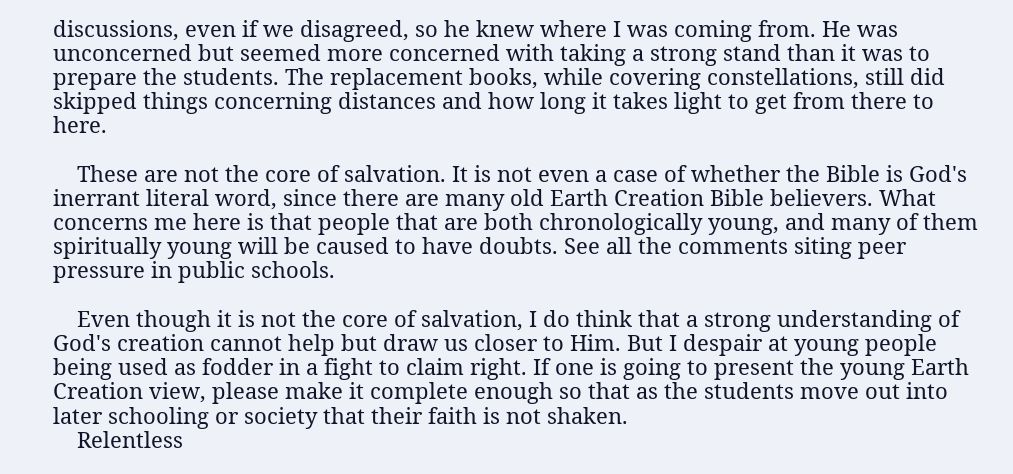discussions, even if we disagreed, so he knew where I was coming from. He was unconcerned but seemed more concerned with taking a strong stand than it was to prepare the students. The replacement books, while covering constellations, still did skipped things concerning distances and how long it takes light to get from there to here.

    These are not the core of salvation. It is not even a case of whether the Bible is God's inerrant literal word, since there are many old Earth Creation Bible believers. What concerns me here is that people that are both chronologically young, and many of them spiritually young will be caused to have doubts. See all the comments siting peer pressure in public schools.

    Even though it is not the core of salvation, I do think that a strong understanding of God's creation cannot help but draw us closer to Him. But I despair at young people being used as fodder in a fight to claim right. If one is going to present the young Earth Creation view, please make it complete enough so that as the students move out into later schooling or society that their faith is not shaken.
    Relentless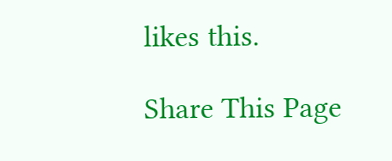likes this.

Share This Page